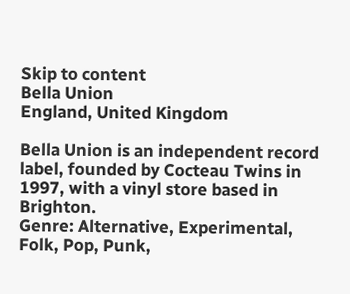Skip to content
Bella Union
England, United Kingdom

Bella Union is an independent record label, founded by Cocteau Twins in 1997, with a vinyl store based in Brighton.
Genre: Alternative, Experimental, Folk, Pop, Punk,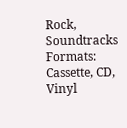Rock, Soundtracks
Formats: Cassette, CD, Vinyl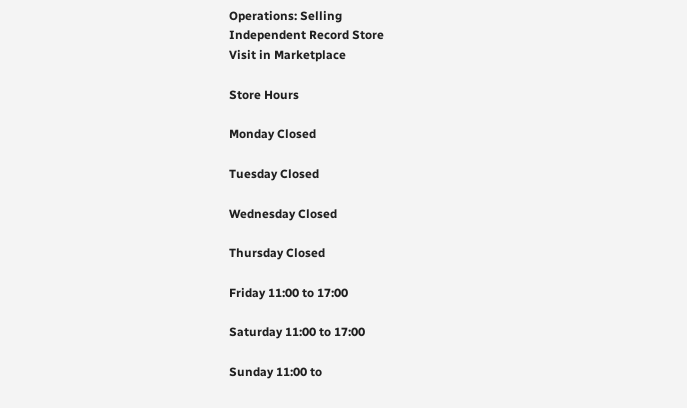Operations: Selling
Independent Record Store
Visit in Marketplace

Store Hours

Monday Closed

Tuesday Closed

Wednesday Closed

Thursday Closed

Friday 11:00 to 17:00

Saturday 11:00 to 17:00

Sunday 11:00 to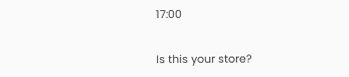17:00


Is this your store?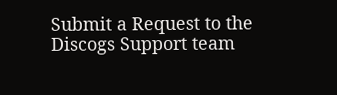Submit a Request to the Discogs Support team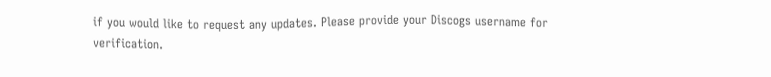if you would like to request any updates. Please provide your Discogs username for verification.